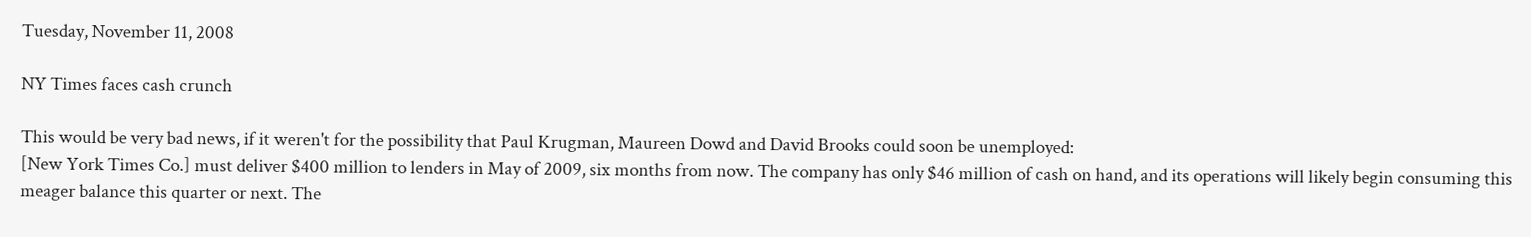Tuesday, November 11, 2008

NY Times faces cash crunch

This would be very bad news, if it weren't for the possibility that Paul Krugman, Maureen Dowd and David Brooks could soon be unemployed:
[New York Times Co.] must deliver $400 million to lenders in May of 2009, six months from now. The company has only $46 million of cash on hand, and its operations will likely begin consuming this meager balance this quarter or next. The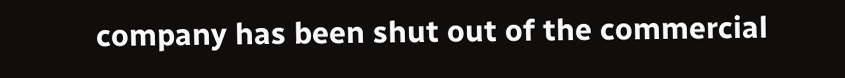company has been shut out of the commercial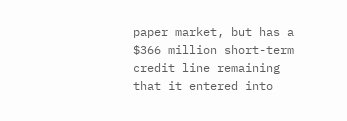paper market, but has a $366 million short-term credit line remaining that it entered into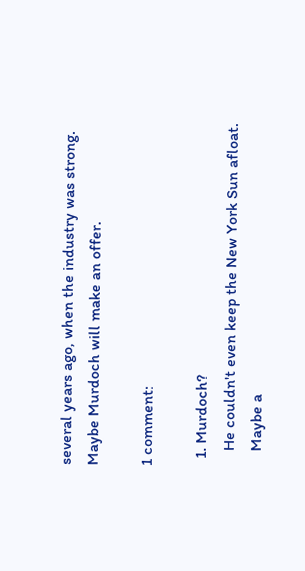several years ago, when the industry was strong.
Maybe Murdoch will make an offer.

1 comment:

  1. Murdoch?
    He couldn't even keep the New York Sun afloat.
    Maybe a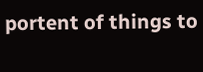portent of things to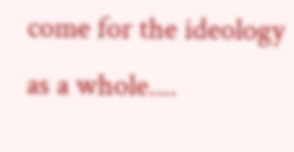come for the ideology as a whole....